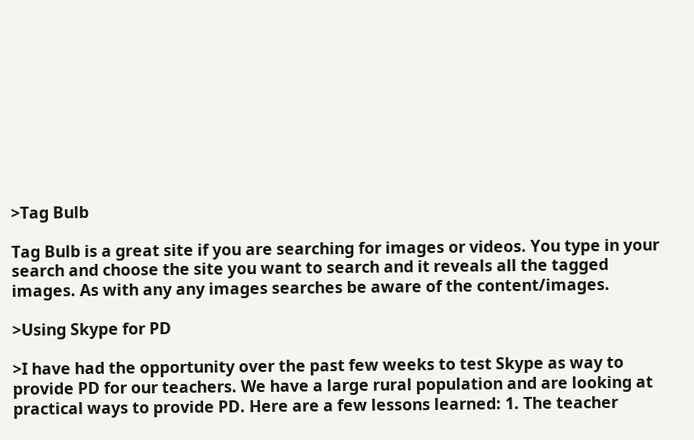>Tag Bulb

Tag Bulb is a great site if you are searching for images or videos. You type in your search and choose the site you want to search and it reveals all the tagged images. As with any any images searches be aware of the content/images.

>Using Skype for PD

>I have had the opportunity over the past few weeks to test Skype as way to provide PD for our teachers. We have a large rural population and are looking at practical ways to provide PD. Here are a few lessons learned: 1. The teacher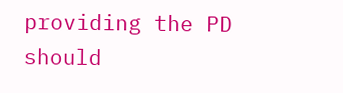providing the PD should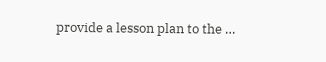provide a lesson plan to the …